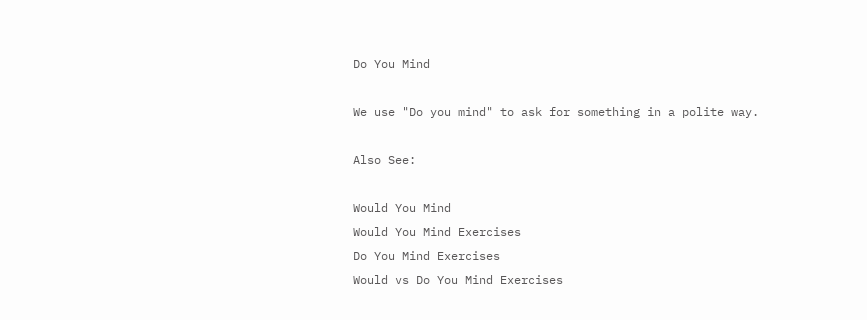Do You Mind

We use "Do you mind" to ask for something in a polite way.

Also See:

Would You Mind
Would You Mind Exercises
Do You Mind Exercises
Would vs Do You Mind Exercises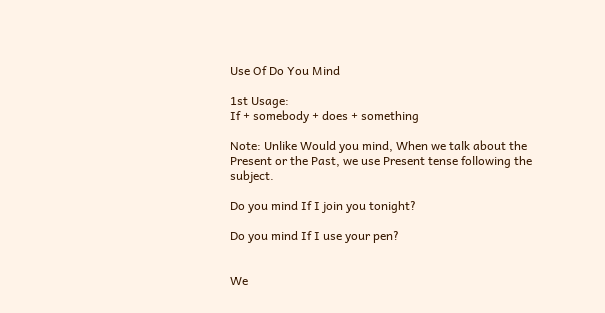Use Of Do You Mind

1st Usage:
If + somebody + does + something

Note: Unlike Would you mind, When we talk about the Present or the Past, we use Present tense following the subject.

Do you mind If I join you tonight?

Do you mind If I use your pen?


We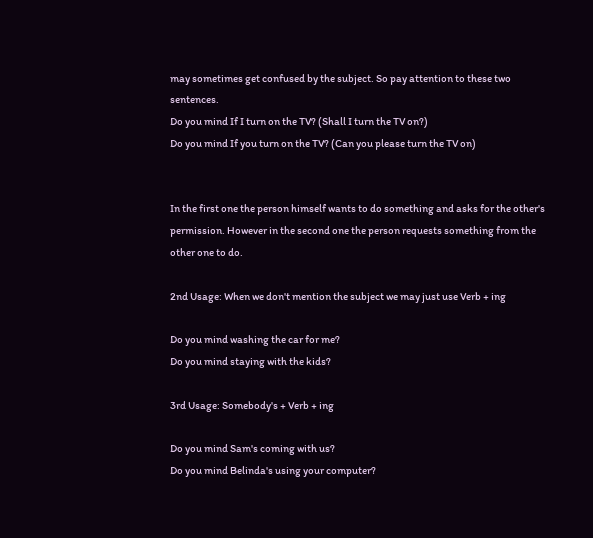may sometimes get confused by the subject. So pay attention to these two sentences.
Do you mind If I turn on the TV? (Shall I turn the TV on?)
Do you mind If you turn on the TV? (Can you please turn the TV on)


In the first one the person himself wants to do something and asks for the other's permission. However in the second one the person requests something from the other one to do.

2nd Usage: When we don't mention the subject we may just use Verb + ing

Do you mind washing the car for me?
Do you mind staying with the kids?

3rd Usage: Somebody's + Verb + ing

Do you mind Sam's coming with us?
Do you mind Belinda's using your computer?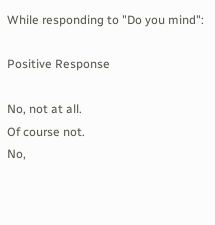While responding to "Do you mind":

Positive Response

No, not at all.
Of course not.
No,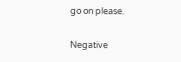go on please.

Negative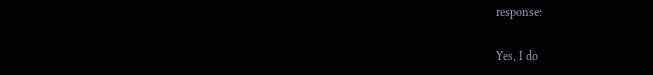response:

Yes, I do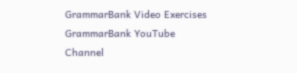GrammarBank Video Exercises
GrammarBank YouTube Channel